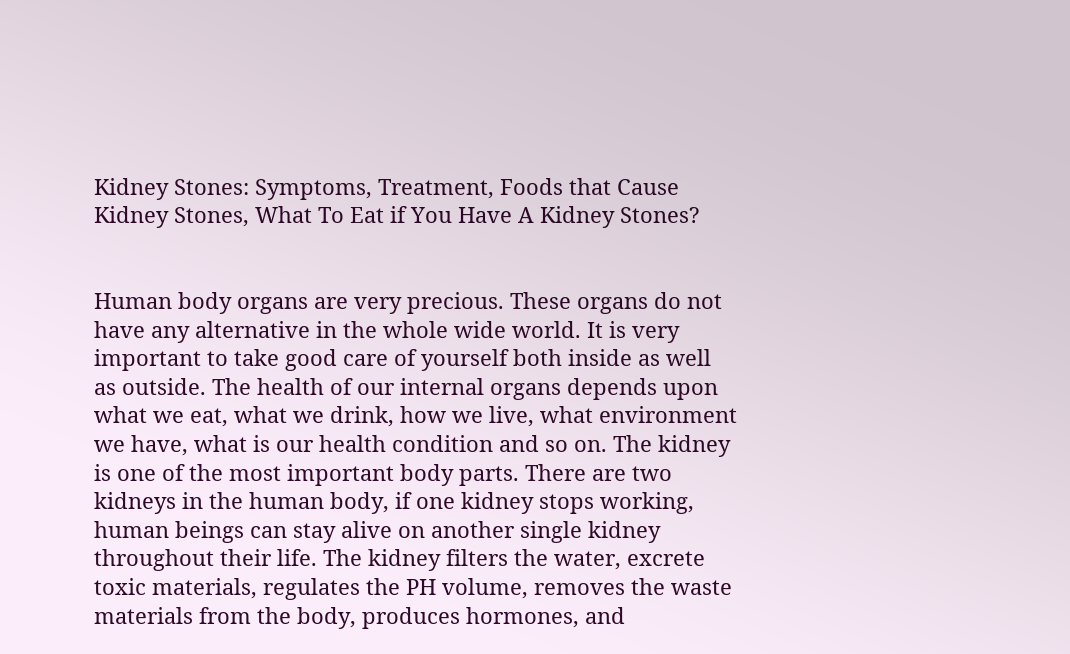Kidney Stones: Symptoms, Treatment, Foods that Cause Kidney Stones, What To Eat if You Have A Kidney Stones?


Human body organs are very precious. These organs do not have any alternative in the whole wide world. It is very important to take good care of yourself both inside as well as outside. The health of our internal organs depends upon what we eat, what we drink, how we live, what environment we have, what is our health condition and so on. The kidney is one of the most important body parts. There are two kidneys in the human body, if one kidney stops working, human beings can stay alive on another single kidney throughout their life. The kidney filters the water, excrete toxic materials, regulates the PH volume, removes the waste materials from the body, produces hormones, and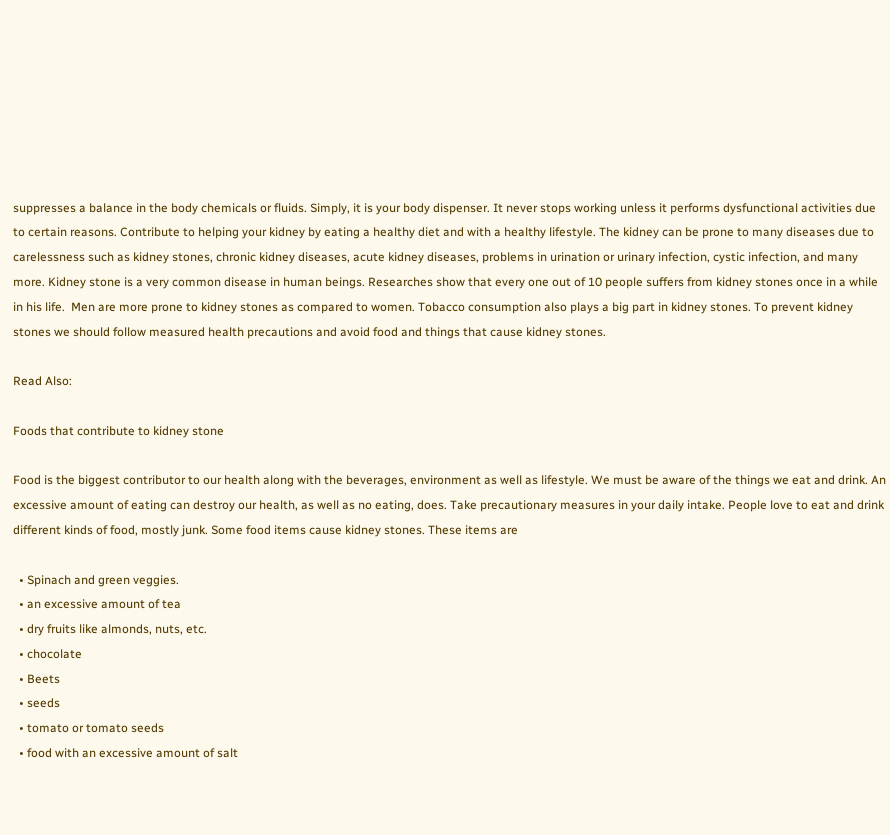suppresses a balance in the body chemicals or fluids. Simply, it is your body dispenser. It never stops working unless it performs dysfunctional activities due to certain reasons. Contribute to helping your kidney by eating a healthy diet and with a healthy lifestyle. The kidney can be prone to many diseases due to carelessness such as kidney stones, chronic kidney diseases, acute kidney diseases, problems in urination or urinary infection, cystic infection, and many more. Kidney stone is a very common disease in human beings. Researches show that every one out of 10 people suffers from kidney stones once in a while in his life.  Men are more prone to kidney stones as compared to women. Tobacco consumption also plays a big part in kidney stones. To prevent kidney stones we should follow measured health precautions and avoid food and things that cause kidney stones.

Read Also:

Foods that contribute to kidney stone

Food is the biggest contributor to our health along with the beverages, environment as well as lifestyle. We must be aware of the things we eat and drink. An excessive amount of eating can destroy our health, as well as no eating, does. Take precautionary measures in your daily intake. People love to eat and drink different kinds of food, mostly junk. Some food items cause kidney stones. These items are

  • Spinach and green veggies.
  • an excessive amount of tea
  • dry fruits like almonds, nuts, etc.
  • chocolate
  • Beets
  • seeds
  • tomato or tomato seeds
  • food with an excessive amount of salt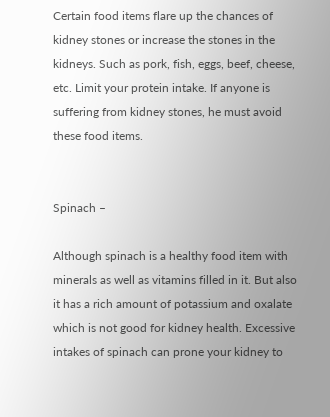Certain food items flare up the chances of kidney stones or increase the stones in the kidneys. Such as pork, fish, eggs, beef, cheese, etc. Limit your protein intake. If anyone is suffering from kidney stones, he must avoid these food items.


Spinach –

Although spinach is a healthy food item with minerals as well as vitamins filled in it. But also it has a rich amount of potassium and oxalate which is not good for kidney health. Excessive intakes of spinach can prone your kidney to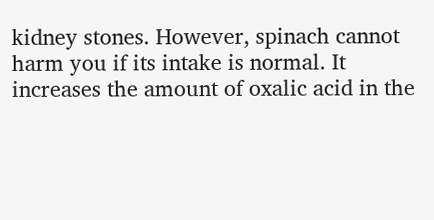kidney stones. However, spinach cannot harm you if its intake is normal. It increases the amount of oxalic acid in the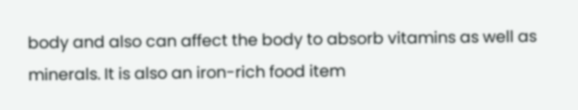body and also can affect the body to absorb vitamins as well as minerals. It is also an iron-rich food item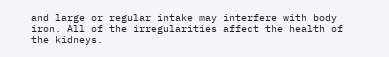and large or regular intake may interfere with body iron. All of the irregularities affect the health of the kidneys.